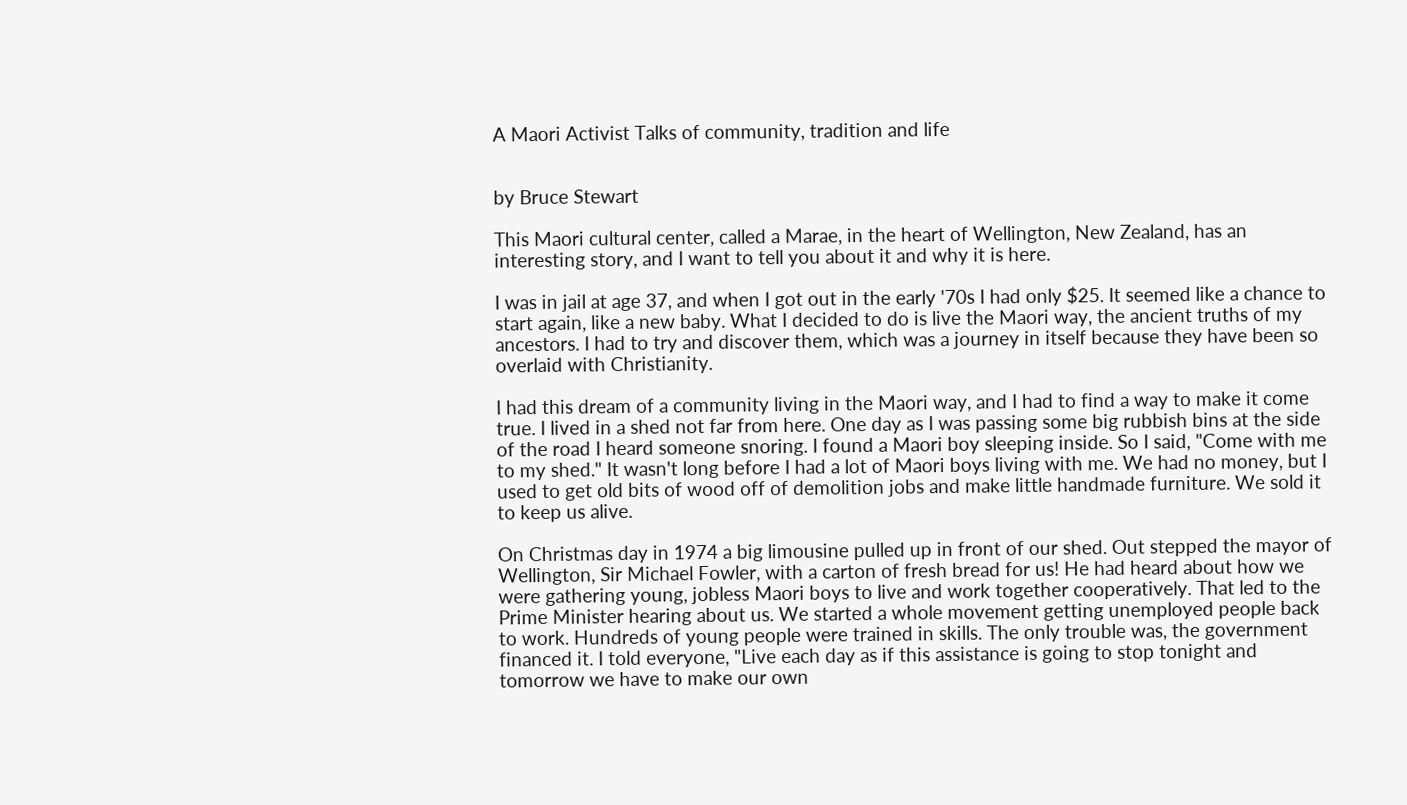A Maori Activist Talks of community, tradition and life


by Bruce Stewart

This Maori cultural center, called a Marae, in the heart of Wellington, New Zealand, has an interesting story, and I want to tell you about it and why it is here.

I was in jail at age 37, and when I got out in the early '70s I had only $25. It seemed like a chance to start again, like a new baby. What I decided to do is live the Maori way, the ancient truths of my ancestors. I had to try and discover them, which was a journey in itself because they have been so overlaid with Christianity.

I had this dream of a community living in the Maori way, and I had to find a way to make it come true. I lived in a shed not far from here. One day as I was passing some big rubbish bins at the side of the road I heard someone snoring. I found a Maori boy sleeping inside. So I said, "Come with me to my shed." It wasn't long before I had a lot of Maori boys living with me. We had no money, but I used to get old bits of wood off of demolition jobs and make little handmade furniture. We sold it to keep us alive.

On Christmas day in 1974 a big limousine pulled up in front of our shed. Out stepped the mayor of Wellington, Sir Michael Fowler, with a carton of fresh bread for us! He had heard about how we were gathering young, jobless Maori boys to live and work together cooperatively. That led to the Prime Minister hearing about us. We started a whole movement getting unemployed people back to work. Hundreds of young people were trained in skills. The only trouble was, the government financed it. I told everyone, "Live each day as if this assistance is going to stop tonight and tomorrow we have to make our own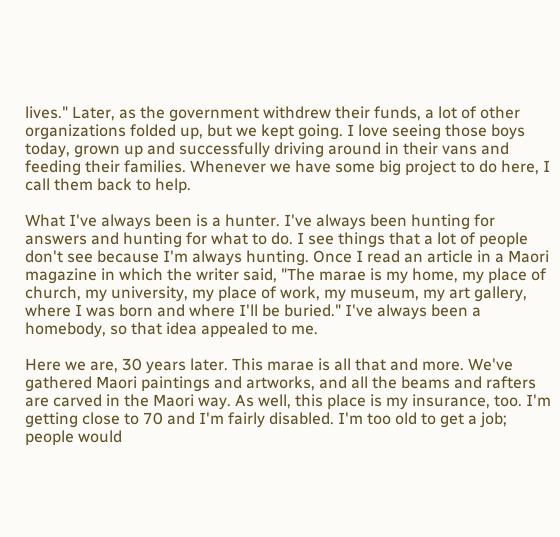lives." Later, as the government withdrew their funds, a lot of other organizations folded up, but we kept going. I love seeing those boys today, grown up and successfully driving around in their vans and feeding their families. Whenever we have some big project to do here, I call them back to help.

What I've always been is a hunter. I've always been hunting for answers and hunting for what to do. I see things that a lot of people don't see because I'm always hunting. Once I read an article in a Maori magazine in which the writer said, "The marae is my home, my place of church, my university, my place of work, my museum, my art gallery, where I was born and where I'll be buried." I've always been a homebody, so that idea appealed to me.

Here we are, 30 years later. This marae is all that and more. We've gathered Maori paintings and artworks, and all the beams and rafters are carved in the Maori way. As well, this place is my insurance, too. I'm getting close to 70 and I'm fairly disabled. I'm too old to get a job; people would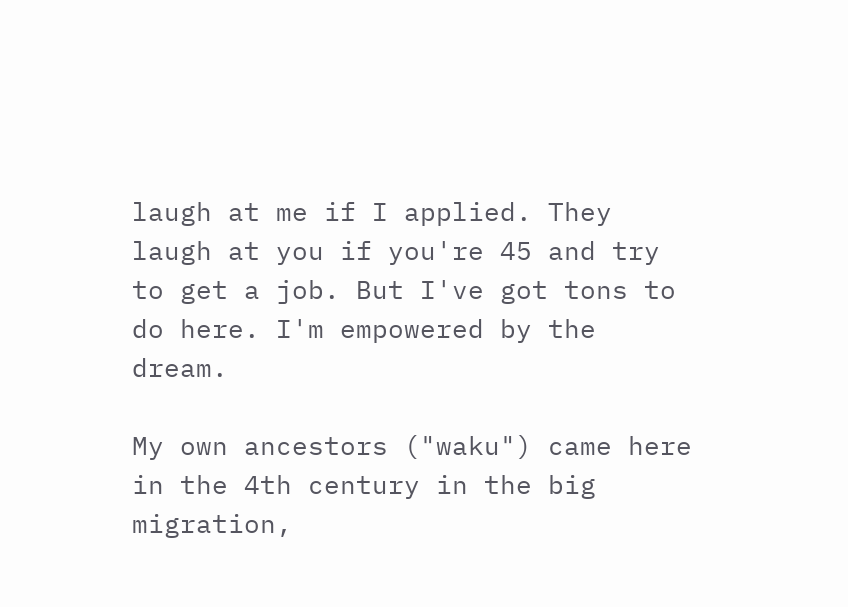laugh at me if I applied. They laugh at you if you're 45 and try to get a job. But I've got tons to do here. I'm empowered by the dream.

My own ancestors ("waku") came here in the 4th century in the big migration,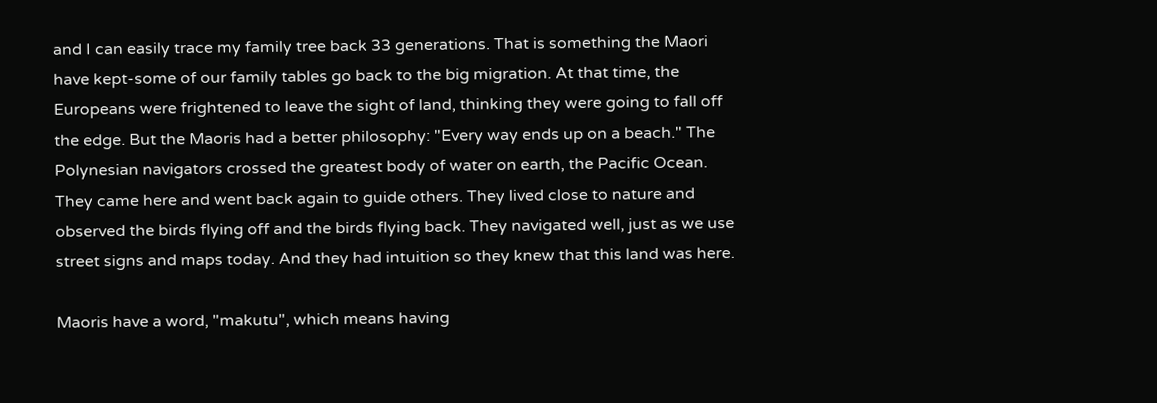and I can easily trace my family tree back 33 generations. That is something the Maori have kept-some of our family tables go back to the big migration. At that time, the Europeans were frightened to leave the sight of land, thinking they were going to fall off the edge. But the Maoris had a better philosophy: "Every way ends up on a beach." The Polynesian navigators crossed the greatest body of water on earth, the Pacific Ocean. They came here and went back again to guide others. They lived close to nature and observed the birds flying off and the birds flying back. They navigated well, just as we use street signs and maps today. And they had intuition so they knew that this land was here.

Maoris have a word, "makutu", which means having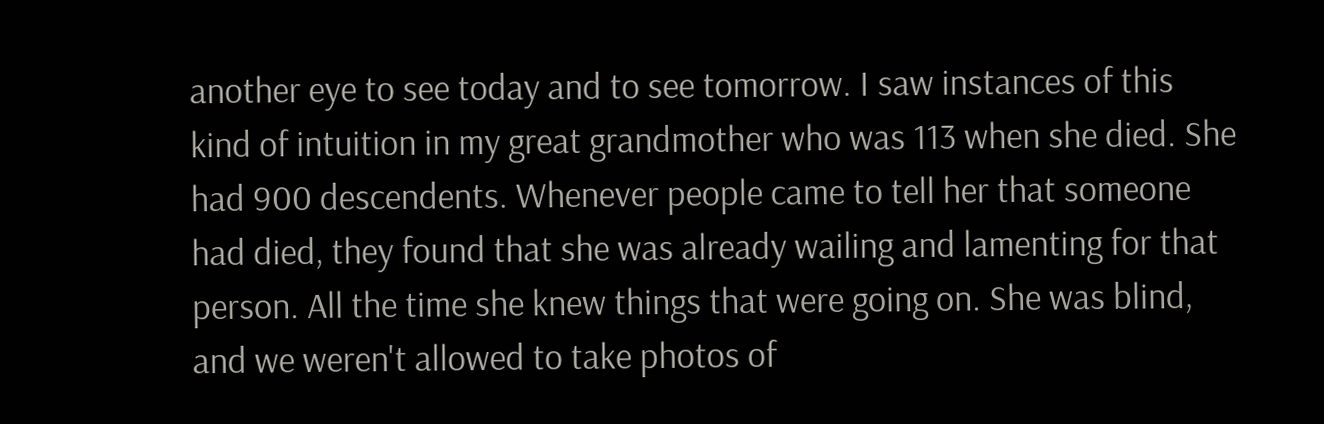another eye to see today and to see tomorrow. I saw instances of this kind of intuition in my great grandmother who was 113 when she died. She had 900 descendents. Whenever people came to tell her that someone had died, they found that she was already wailing and lamenting for that person. All the time she knew things that were going on. She was blind, and we weren't allowed to take photos of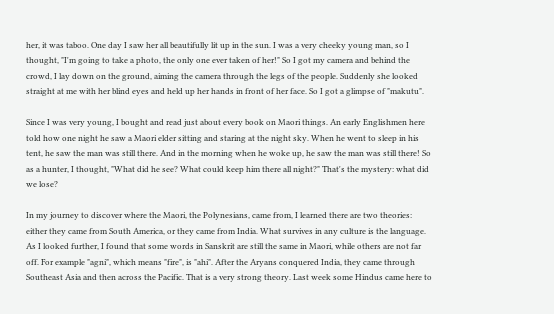her, it was taboo. One day I saw her all beautifully lit up in the sun. I was a very cheeky young man, so I thought, "I'm going to take a photo, the only one ever taken of her!" So I got my camera and behind the crowd, I lay down on the ground, aiming the camera through the legs of the people. Suddenly she looked straight at me with her blind eyes and held up her hands in front of her face. So I got a glimpse of "makutu".

Since I was very young, I bought and read just about every book on Maori things. An early Englishmen here told how one night he saw a Maori elder sitting and staring at the night sky. When he went to sleep in his tent, he saw the man was still there. And in the morning when he woke up, he saw the man was still there! So as a hunter, I thought, "What did he see? What could keep him there all night?" That's the mystery: what did we lose?

In my journey to discover where the Maori, the Polynesians, came from, I learned there are two theories: either they came from South America, or they came from India. What survives in any culture is the language. As I looked further, I found that some words in Sanskrit are still the same in Maori, while others are not far off. For example "agni", which means "fire", is "ahi". After the Aryans conquered India, they came through Southeast Asia and then across the Pacific. That is a very strong theory. Last week some Hindus came here to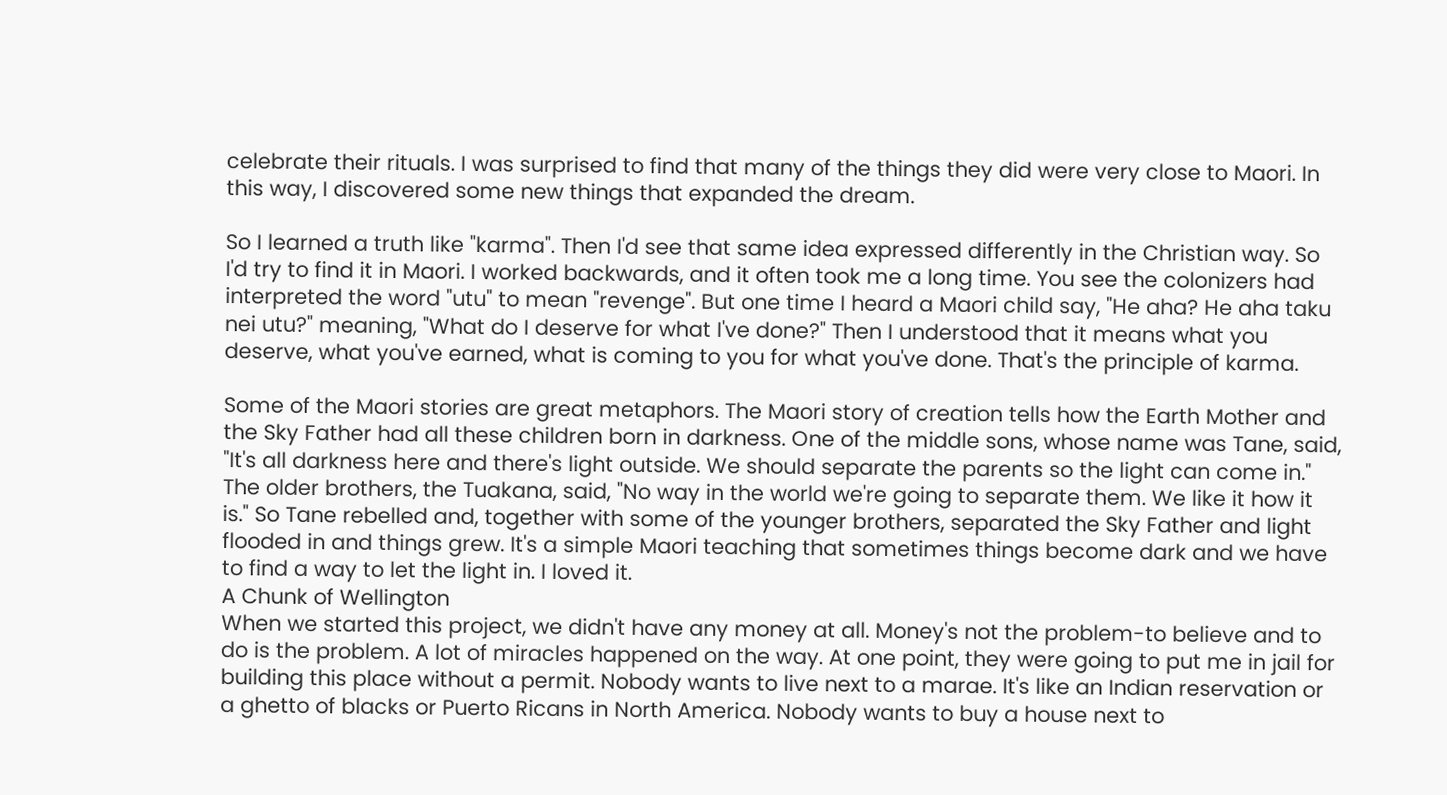celebrate their rituals. I was surprised to find that many of the things they did were very close to Maori. In this way, I discovered some new things that expanded the dream.

So I learned a truth like "karma". Then I'd see that same idea expressed differently in the Christian way. So I'd try to find it in Maori. I worked backwards, and it often took me a long time. You see the colonizers had interpreted the word "utu" to mean "revenge". But one time I heard a Maori child say, "He aha? He aha taku nei utu?" meaning, "What do I deserve for what I've done?" Then I understood that it means what you deserve, what you've earned, what is coming to you for what you've done. That's the principle of karma.

Some of the Maori stories are great metaphors. The Maori story of creation tells how the Earth Mother and the Sky Father had all these children born in darkness. One of the middle sons, whose name was Tane, said, "It's all darkness here and there's light outside. We should separate the parents so the light can come in." The older brothers, the Tuakana, said, "No way in the world we're going to separate them. We like it how it is." So Tane rebelled and, together with some of the younger brothers, separated the Sky Father and light flooded in and things grew. It's a simple Maori teaching that sometimes things become dark and we have to find a way to let the light in. I loved it.
A Chunk of Wellington
When we started this project, we didn't have any money at all. Money's not the problem-to believe and to do is the problem. A lot of miracles happened on the way. At one point, they were going to put me in jail for building this place without a permit. Nobody wants to live next to a marae. It's like an Indian reservation or a ghetto of blacks or Puerto Ricans in North America. Nobody wants to buy a house next to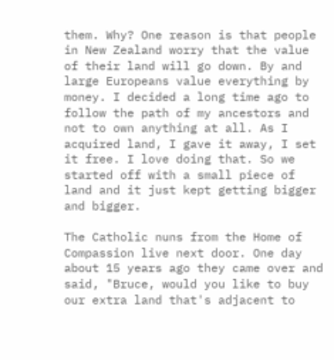them. Why? One reason is that people in New Zealand worry that the value of their land will go down. By and large Europeans value everything by money. I decided a long time ago to follow the path of my ancestors and not to own anything at all. As I acquired land, I gave it away, I set it free. I love doing that. So we started off with a small piece of land and it just kept getting bigger and bigger.

The Catholic nuns from the Home of Compassion live next door. One day about 15 years ago they came over and said, "Bruce, would you like to buy our extra land that's adjacent to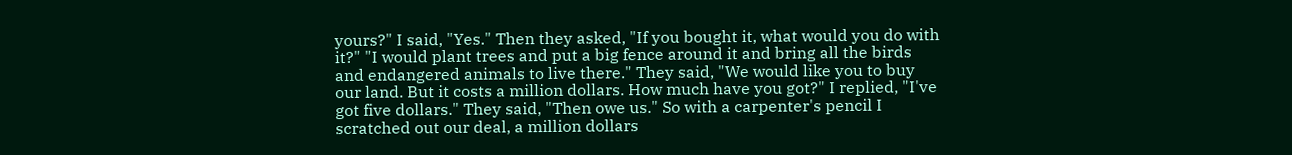yours?" I said, "Yes." Then they asked, "If you bought it, what would you do with it?" "I would plant trees and put a big fence around it and bring all the birds and endangered animals to live there." They said, "We would like you to buy our land. But it costs a million dollars. How much have you got?" I replied, "I've got five dollars." They said, "Then owe us." So with a carpenter's pencil I scratched out our deal, a million dollars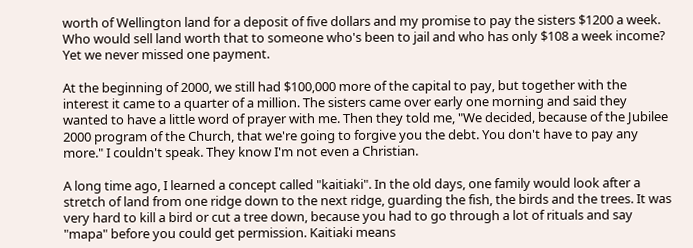worth of Wellington land for a deposit of five dollars and my promise to pay the sisters $1200 a week. Who would sell land worth that to someone who's been to jail and who has only $108 a week income? Yet we never missed one payment.

At the beginning of 2000, we still had $100,000 more of the capital to pay, but together with the interest it came to a quarter of a million. The sisters came over early one morning and said they wanted to have a little word of prayer with me. Then they told me, "We decided, because of the Jubilee 2000 program of the Church, that we're going to forgive you the debt. You don't have to pay any more." I couldn't speak. They know I'm not even a Christian.

A long time ago, I learned a concept called "kaitiaki". In the old days, one family would look after a stretch of land from one ridge down to the next ridge, guarding the fish, the birds and the trees. It was very hard to kill a bird or cut a tree down, because you had to go through a lot of rituals and say "mapa" before you could get permission. Kaitiaki means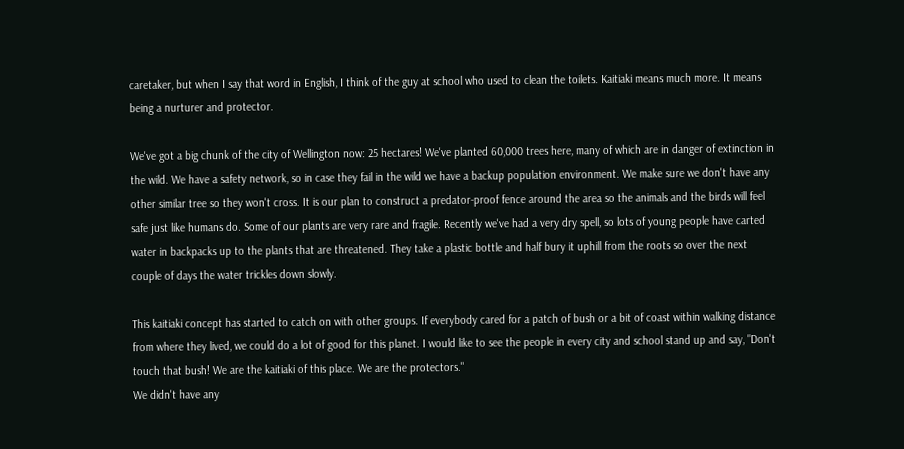caretaker, but when I say that word in English, I think of the guy at school who used to clean the toilets. Kaitiaki means much more. It means being a nurturer and protector.

We've got a big chunk of the city of Wellington now: 25 hectares! We've planted 60,000 trees here, many of which are in danger of extinction in the wild. We have a safety network, so in case they fail in the wild we have a backup population environment. We make sure we don't have any other similar tree so they won't cross. It is our plan to construct a predator-proof fence around the area so the animals and the birds will feel safe just like humans do. Some of our plants are very rare and fragile. Recently we've had a very dry spell, so lots of young people have carted water in backpacks up to the plants that are threatened. They take a plastic bottle and half bury it uphill from the roots so over the next couple of days the water trickles down slowly.

This kaitiaki concept has started to catch on with other groups. If everybody cared for a patch of bush or a bit of coast within walking distance from where they lived, we could do a lot of good for this planet. I would like to see the people in every city and school stand up and say, "Don't touch that bush! We are the kaitiaki of this place. We are the protectors."
We didn't have any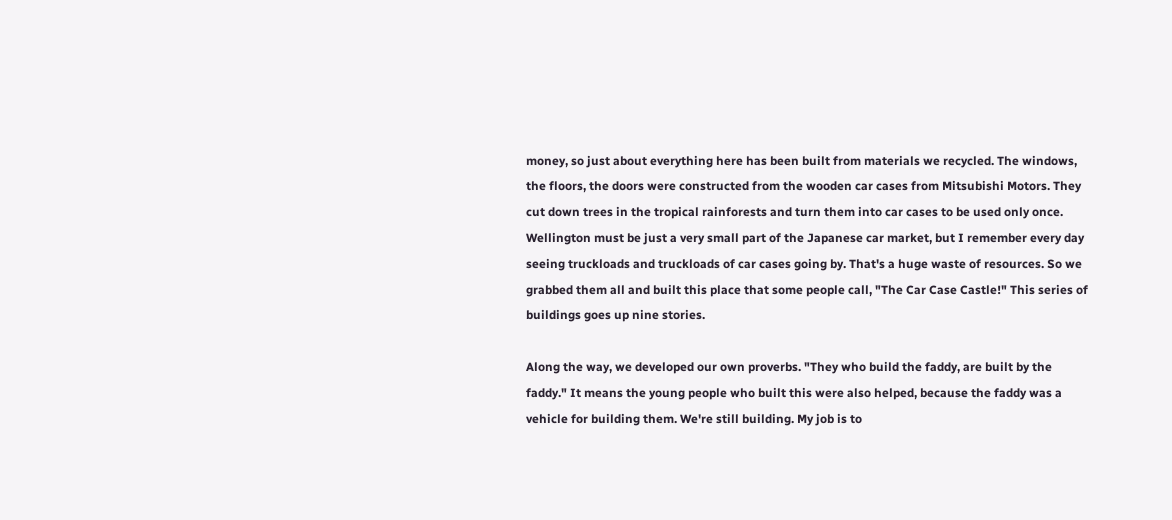money, so just about everything here has been built from materials we recycled. The windows, the floors, the doors were constructed from the wooden car cases from Mitsubishi Motors. They cut down trees in the tropical rainforests and turn them into car cases to be used only once. Wellington must be just a very small part of the Japanese car market, but I remember every day seeing truckloads and truckloads of car cases going by. That's a huge waste of resources. So we grabbed them all and built this place that some people call, "The Car Case Castle!" This series of buildings goes up nine stories.

Along the way, we developed our own proverbs. "They who build the faddy, are built by the faddy." It means the young people who built this were also helped, because the faddy was a vehicle for building them. We're still building. My job is to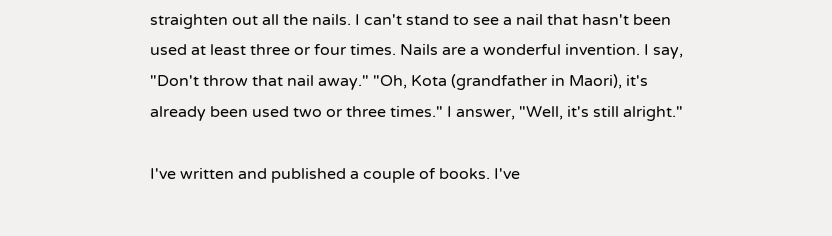straighten out all the nails. I can't stand to see a nail that hasn't been used at least three or four times. Nails are a wonderful invention. I say, "Don't throw that nail away." "Oh, Kota (grandfather in Maori), it's already been used two or three times." I answer, "Well, it's still alright."

I've written and published a couple of books. I've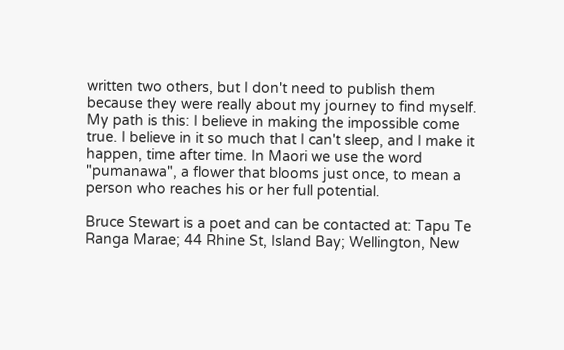written two others, but I don't need to publish them because they were really about my journey to find myself. My path is this: I believe in making the impossible come true. I believe in it so much that I can't sleep, and I make it happen, time after time. In Maori we use the word "pumanawa", a flower that blooms just once, to mean a person who reaches his or her full potential.

Bruce Stewart is a poet and can be contacted at: Tapu Te Ranga Marae; 44 Rhine St, Island Bay; Wellington, New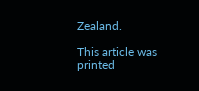Zealand.

This article was printed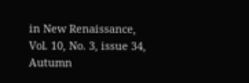in New Renaissance, Vol. 10, No. 3, issue 34, Autumn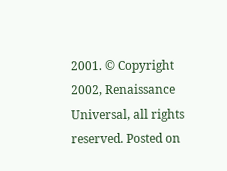2001. © Copyright 2002, Renaissance Universal, all rights reserved. Posted on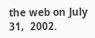the web on July 31,  2002.